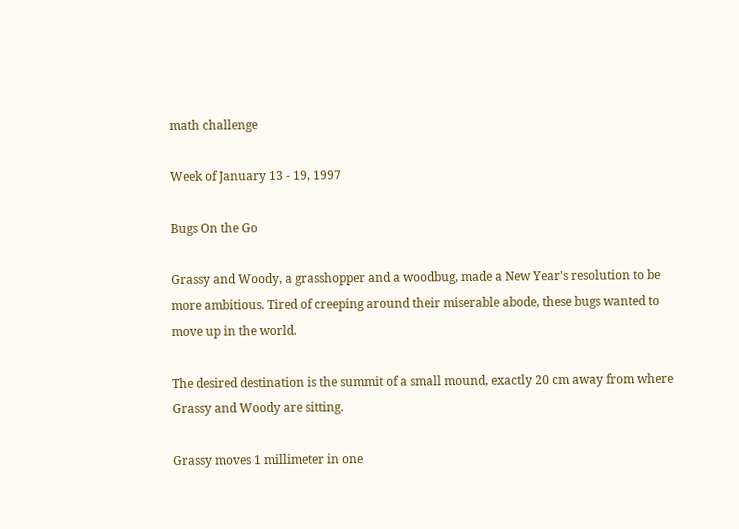math challenge

Week of January 13 - 19, 1997

Bugs On the Go

Grassy and Woody, a grasshopper and a woodbug, made a New Year's resolution to be more ambitious. Tired of creeping around their miserable abode, these bugs wanted to move up in the world.

The desired destination is the summit of a small mound, exactly 20 cm away from where Grassy and Woody are sitting.

Grassy moves 1 millimeter in one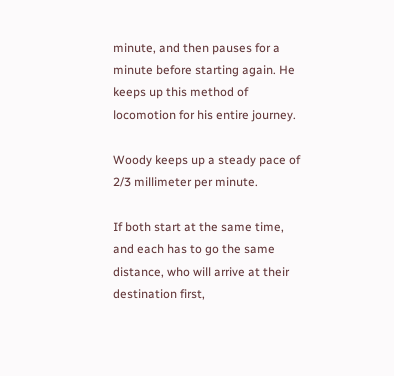minute, and then pauses for a minute before starting again. He keeps up this method of locomotion for his entire journey.

Woody keeps up a steady pace of 2/3 millimeter per minute.

If both start at the same time, and each has to go the same distance, who will arrive at their destination first,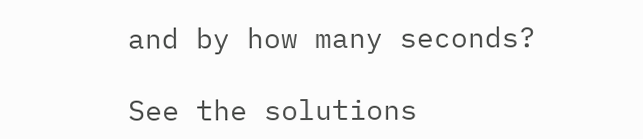and by how many seconds?

See the solutions